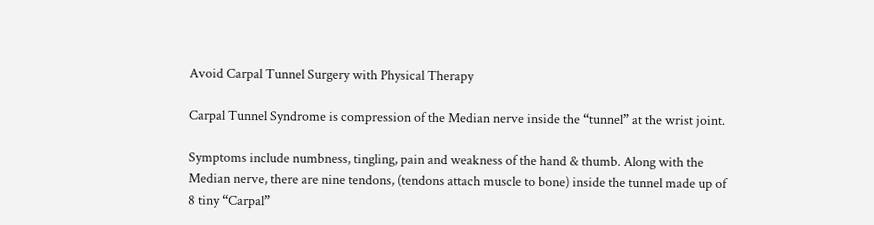Avoid Carpal Tunnel Surgery with Physical Therapy

Carpal Tunnel Syndrome is compression of the Median nerve inside the “tunnel” at the wrist joint.

Symptoms include numbness, tingling, pain and weakness of the hand & thumb. Along with the Median nerve, there are nine tendons, (tendons attach muscle to bone) inside the tunnel made up of 8 tiny “Carpal”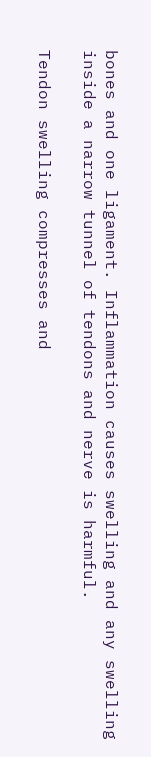bones and one ligament. Inflammation causes swelling and any swelling inside a narrow tunnel of tendons and nerve is harmful.

Tendon swelling compresses and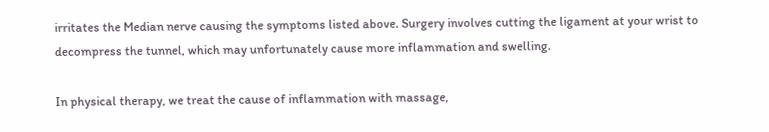irritates the Median nerve causing the symptoms listed above. Surgery involves cutting the ligament at your wrist to decompress the tunnel, which may unfortunately cause more inflammation and swelling.

In physical therapy, we treat the cause of inflammation with massage,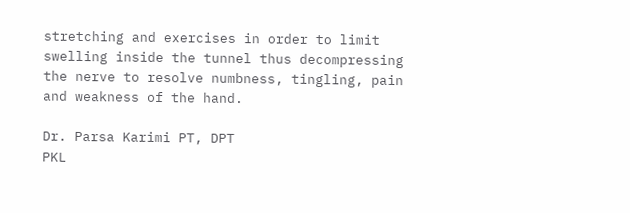stretching and exercises in order to limit swelling inside the tunnel thus decompressing the nerve to resolve numbness, tingling, pain and weakness of the hand.

Dr. Parsa Karimi PT, DPT
PKL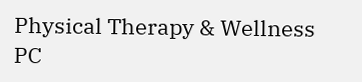Physical Therapy & Wellness PC